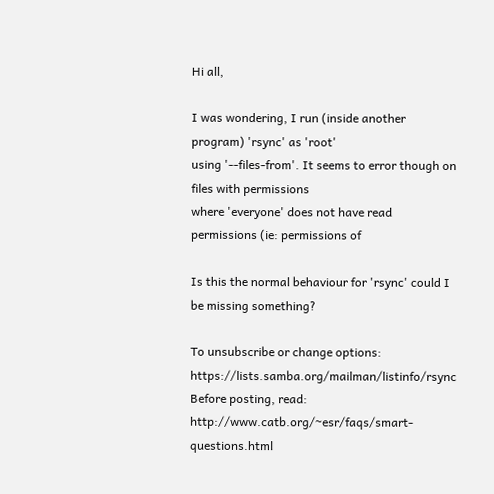Hi all,

I was wondering, I run (inside another program) 'rsync' as 'root'
using '--files-from'. It seems to error though on files with permissions
where 'everyone' does not have read permissions (ie: permissions of

Is this the normal behaviour for 'rsync' could I be missing something?

To unsubscribe or change options: https://lists.samba.org/mailman/listinfo/rsync
Before posting, read: http://www.catb.org/~esr/faqs/smart-questions.html